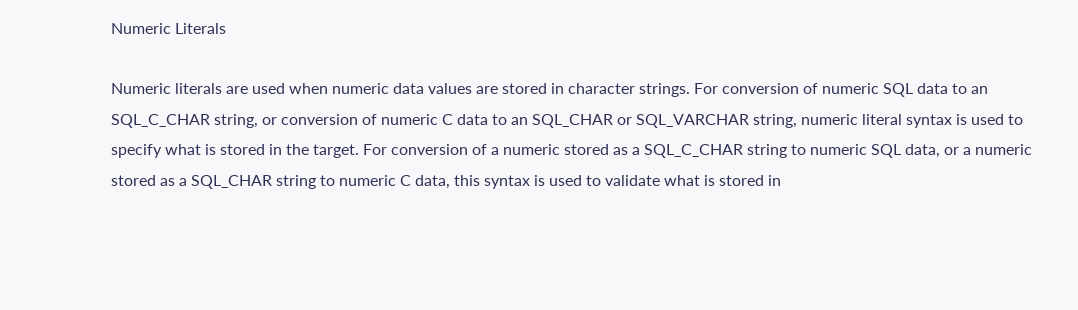Numeric Literals

Numeric literals are used when numeric data values are stored in character strings. For conversion of numeric SQL data to an SQL_C_CHAR string, or conversion of numeric C data to an SQL_CHAR or SQL_VARCHAR string, numeric literal syntax is used to specify what is stored in the target. For conversion of a numeric stored as a SQL_C_CHAR string to numeric SQL data, or a numeric stored as a SQL_CHAR string to numeric C data, this syntax is used to validate what is stored in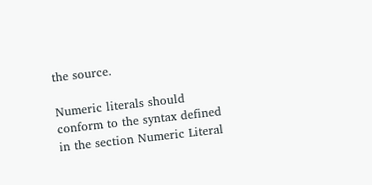the source.

Numeric literals should conform to the syntax defined in the section Numeric Literal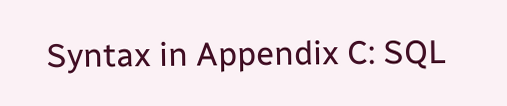Syntax in Appendix C: SQL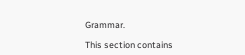Grammar.

This section contains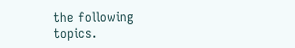the following topics.